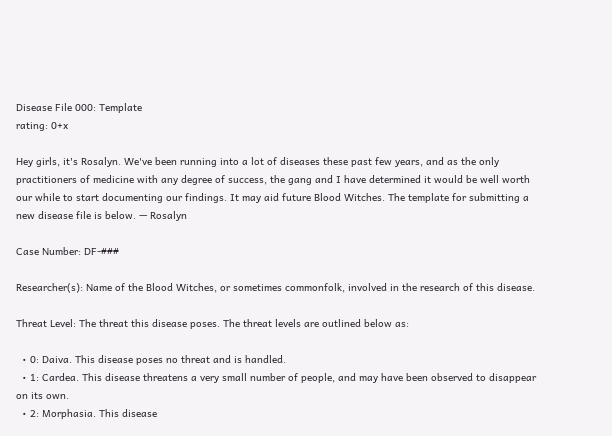Disease File 000: Template
rating: 0+x

Hey girls, it's Rosalyn. We've been running into a lot of diseases these past few years, and as the only practitioners of medicine with any degree of success, the gang and I have determined it would be well worth our while to start documenting our findings. It may aid future Blood Witches. The template for submitting a new disease file is below. — Rosalyn

Case Number: DF-###

Researcher(s): Name of the Blood Witches, or sometimes commonfolk, involved in the research of this disease.

Threat Level: The threat this disease poses. The threat levels are outlined below as:

  • 0: Daiva. This disease poses no threat and is handled.
  • 1: Cardea. This disease threatens a very small number of people, and may have been observed to disappear on its own.
  • 2: Morphasia. This disease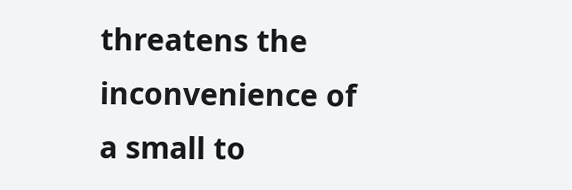threatens the inconvenience of a small to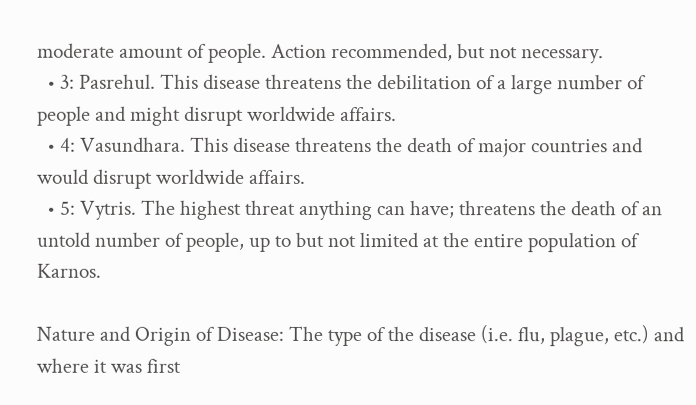moderate amount of people. Action recommended, but not necessary.
  • 3: Pasrehul. This disease threatens the debilitation of a large number of people and might disrupt worldwide affairs.
  • 4: Vasundhara. This disease threatens the death of major countries and would disrupt worldwide affairs.
  • 5: Vytris. The highest threat anything can have; threatens the death of an untold number of people, up to but not limited at the entire population of Karnos.

Nature and Origin of Disease: The type of the disease (i.e. flu, plague, etc.) and where it was first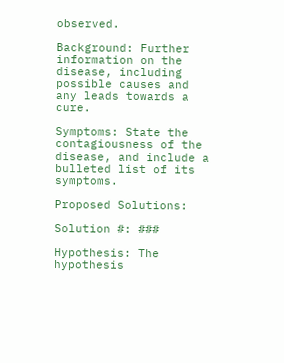observed.

Background: Further information on the disease, including possible causes and any leads towards a cure.

Symptoms: State the contagiousness of the disease, and include a bulleted list of its symptoms.

Proposed Solutions:

Solution #: ###

Hypothesis: The hypothesis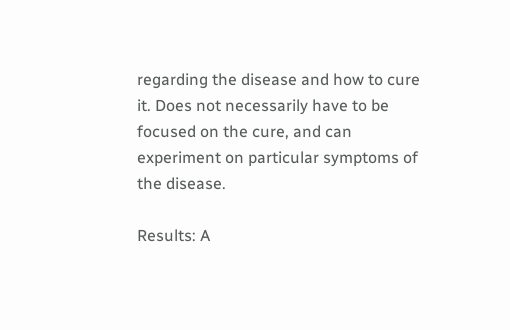regarding the disease and how to cure it. Does not necessarily have to be focused on the cure, and can experiment on particular symptoms of the disease.

Results: A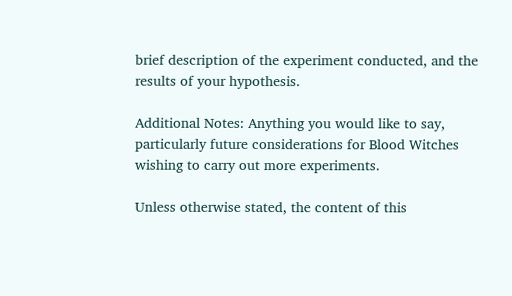brief description of the experiment conducted, and the results of your hypothesis.

Additional Notes: Anything you would like to say, particularly future considerations for Blood Witches wishing to carry out more experiments.

Unless otherwise stated, the content of this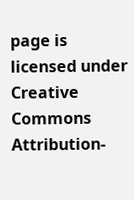page is licensed under Creative Commons Attribution-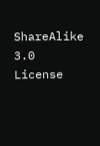ShareAlike 3.0 License